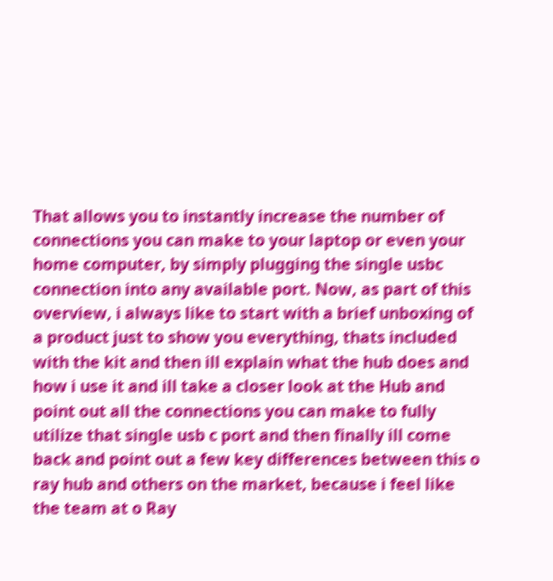That allows you to instantly increase the number of connections you can make to your laptop or even your home computer, by simply plugging the single usbc connection into any available port. Now, as part of this overview, i always like to start with a brief unboxing of a product just to show you everything, thats included with the kit and then ill explain what the hub does and how i use it and ill take a closer look at the Hub and point out all the connections you can make to fully utilize that single usb c port and then finally ill come back and point out a few key differences between this o ray hub and others on the market, because i feel like the team at o Ray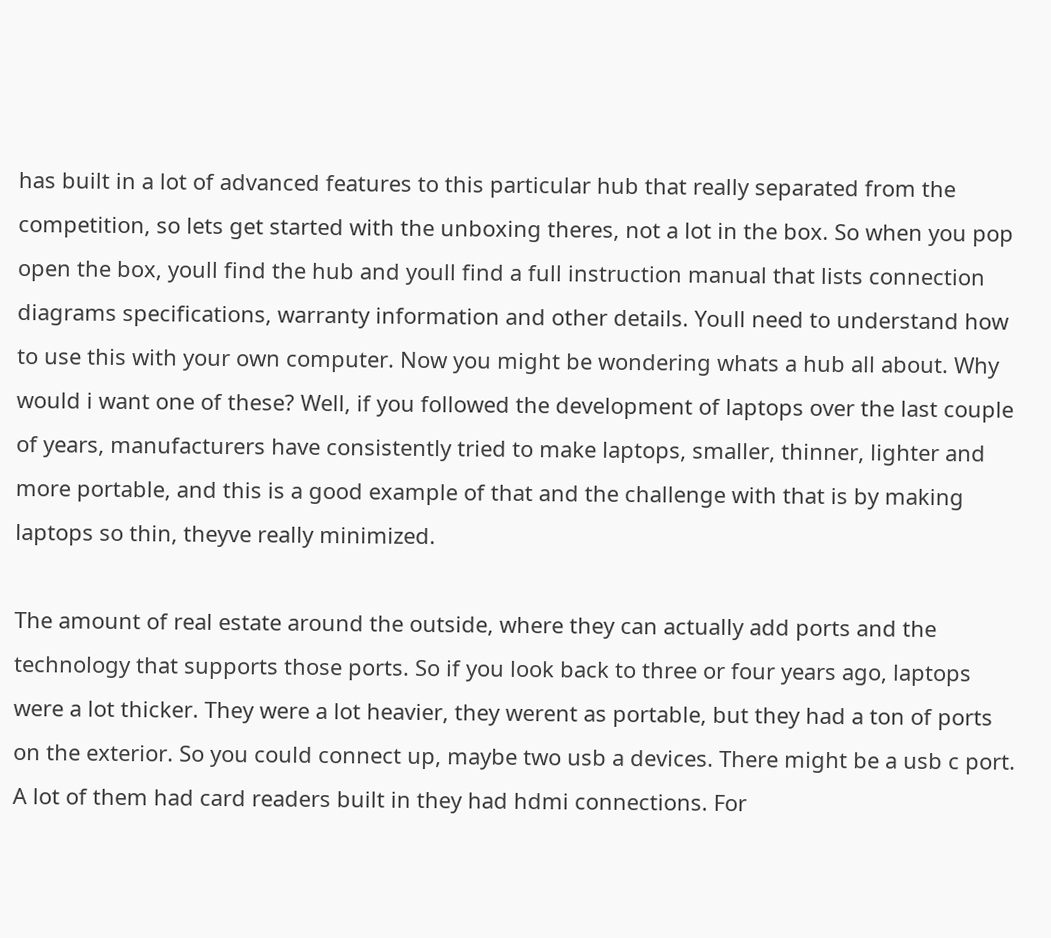has built in a lot of advanced features to this particular hub that really separated from the competition, so lets get started with the unboxing theres, not a lot in the box. So when you pop open the box, youll find the hub and youll find a full instruction manual that lists connection diagrams specifications, warranty information and other details. Youll need to understand how to use this with your own computer. Now you might be wondering whats a hub all about. Why would i want one of these? Well, if you followed the development of laptops over the last couple of years, manufacturers have consistently tried to make laptops, smaller, thinner, lighter and more portable, and this is a good example of that and the challenge with that is by making laptops so thin, theyve really minimized.

The amount of real estate around the outside, where they can actually add ports and the technology that supports those ports. So if you look back to three or four years ago, laptops were a lot thicker. They were a lot heavier, they werent as portable, but they had a ton of ports on the exterior. So you could connect up, maybe two usb a devices. There might be a usb c port. A lot of them had card readers built in they had hdmi connections. For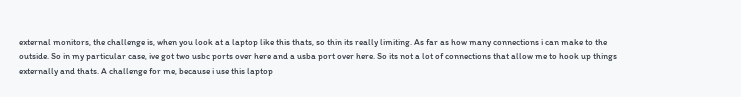external monitors, the challenge is, when you look at a laptop like this thats, so thin its really limiting. As far as how many connections i can make to the outside. So in my particular case, ive got two usbc ports over here and a usba port over here. So its not a lot of connections that allow me to hook up things externally and thats. A challenge for me, because i use this laptop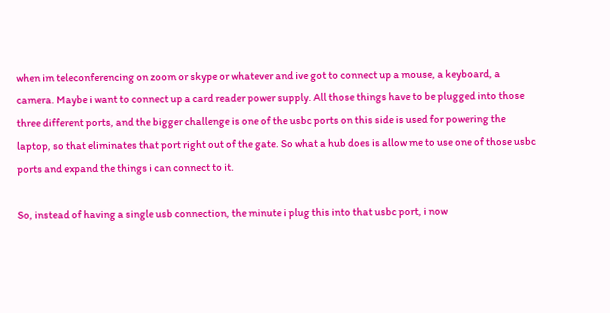when im teleconferencing on zoom or skype or whatever and ive got to connect up a mouse, a keyboard, a camera. Maybe i want to connect up a card reader power supply. All those things have to be plugged into those three different ports, and the bigger challenge is one of the usbc ports on this side is used for powering the laptop, so that eliminates that port right out of the gate. So what a hub does is allow me to use one of those usbc ports and expand the things i can connect to it.

So, instead of having a single usb connection, the minute i plug this into that usbc port, i now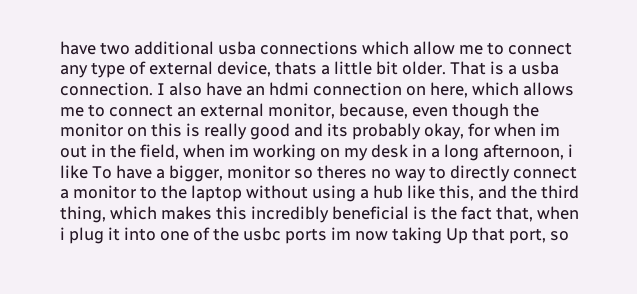have two additional usba connections which allow me to connect any type of external device, thats a little bit older. That is a usba connection. I also have an hdmi connection on here, which allows me to connect an external monitor, because, even though the monitor on this is really good and its probably okay, for when im out in the field, when im working on my desk in a long afternoon, i like To have a bigger, monitor so theres no way to directly connect a monitor to the laptop without using a hub like this, and the third thing, which makes this incredibly beneficial is the fact that, when i plug it into one of the usbc ports im now taking Up that port, so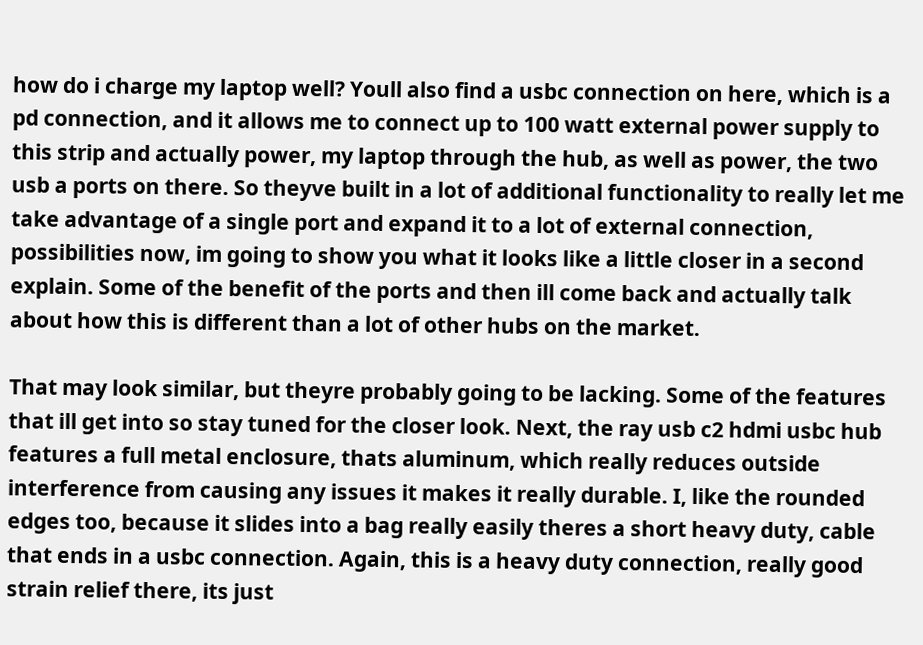how do i charge my laptop well? Youll also find a usbc connection on here, which is a pd connection, and it allows me to connect up to 100 watt external power supply to this strip and actually power, my laptop through the hub, as well as power, the two usb a ports on there. So theyve built in a lot of additional functionality to really let me take advantage of a single port and expand it to a lot of external connection, possibilities now, im going to show you what it looks like a little closer in a second explain. Some of the benefit of the ports and then ill come back and actually talk about how this is different than a lot of other hubs on the market.

That may look similar, but theyre probably going to be lacking. Some of the features that ill get into so stay tuned for the closer look. Next, the ray usb c2 hdmi usbc hub features a full metal enclosure, thats aluminum, which really reduces outside interference from causing any issues it makes it really durable. I, like the rounded edges too, because it slides into a bag really easily theres a short heavy duty, cable that ends in a usbc connection. Again, this is a heavy duty connection, really good strain relief there, its just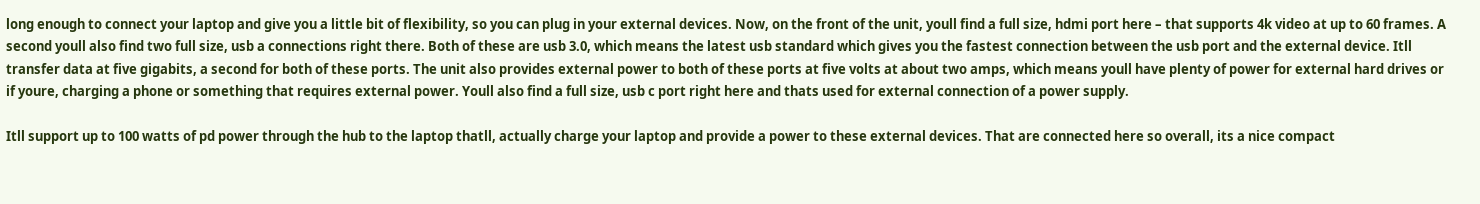long enough to connect your laptop and give you a little bit of flexibility, so you can plug in your external devices. Now, on the front of the unit, youll find a full size, hdmi port here – that supports 4k video at up to 60 frames. A second youll also find two full size, usb a connections right there. Both of these are usb 3.0, which means the latest usb standard which gives you the fastest connection between the usb port and the external device. Itll transfer data at five gigabits, a second for both of these ports. The unit also provides external power to both of these ports at five volts at about two amps, which means youll have plenty of power for external hard drives or if youre, charging a phone or something that requires external power. Youll also find a full size, usb c port right here and thats used for external connection of a power supply.

Itll support up to 100 watts of pd power through the hub to the laptop thatll, actually charge your laptop and provide a power to these external devices. That are connected here so overall, its a nice compact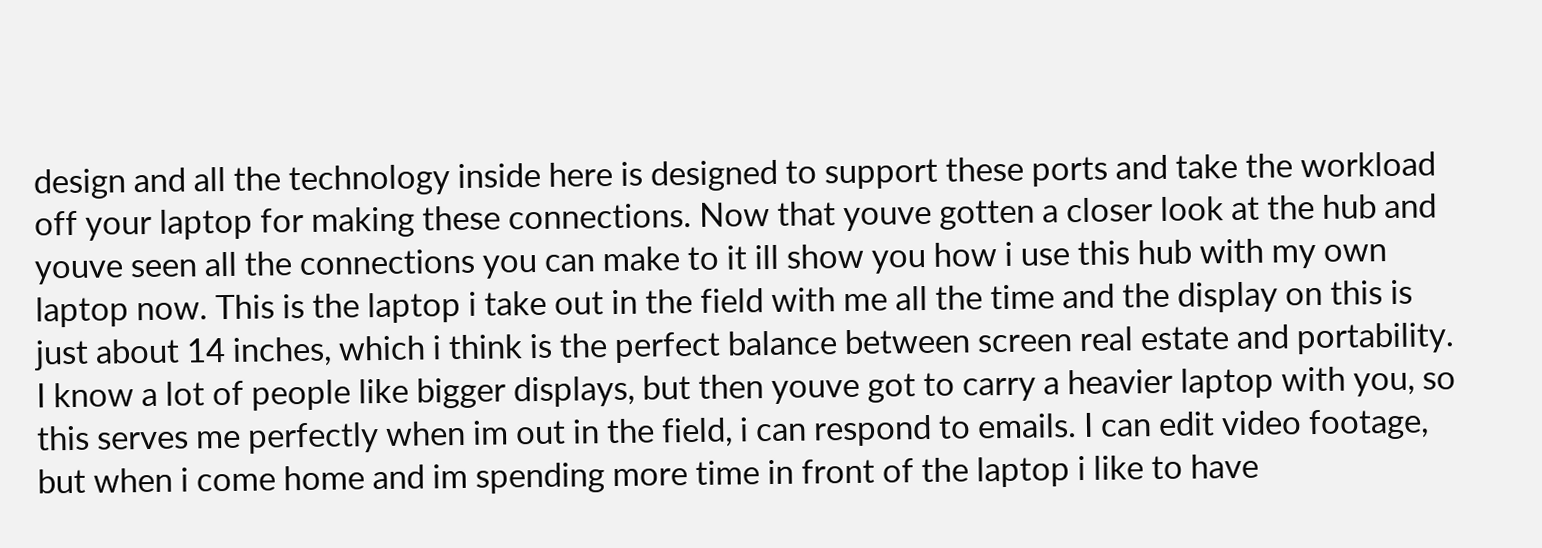design and all the technology inside here is designed to support these ports and take the workload off your laptop for making these connections. Now that youve gotten a closer look at the hub and youve seen all the connections you can make to it ill show you how i use this hub with my own laptop now. This is the laptop i take out in the field with me all the time and the display on this is just about 14 inches, which i think is the perfect balance between screen real estate and portability. I know a lot of people like bigger displays, but then youve got to carry a heavier laptop with you, so this serves me perfectly when im out in the field, i can respond to emails. I can edit video footage, but when i come home and im spending more time in front of the laptop i like to have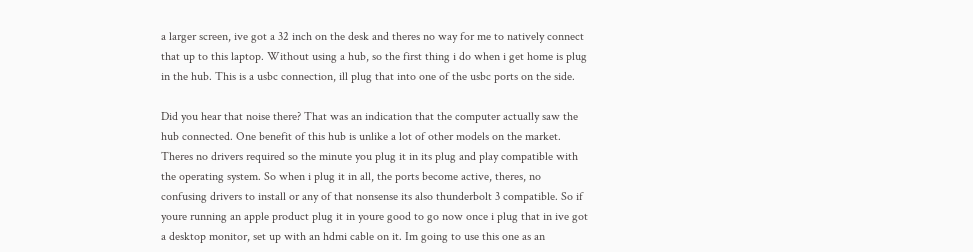a larger screen, ive got a 32 inch on the desk and theres no way for me to natively connect that up to this laptop. Without using a hub, so the first thing i do when i get home is plug in the hub. This is a usbc connection, ill plug that into one of the usbc ports on the side.

Did you hear that noise there? That was an indication that the computer actually saw the hub connected. One benefit of this hub is unlike a lot of other models on the market. Theres no drivers required so the minute you plug it in its plug and play compatible with the operating system. So when i plug it in all, the ports become active, theres, no confusing drivers to install or any of that nonsense its also thunderbolt 3 compatible. So if youre running an apple product plug it in youre good to go now once i plug that in ive got a desktop monitor, set up with an hdmi cable on it. Im going to use this one as an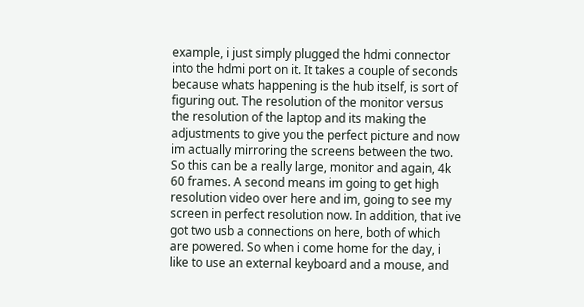example, i just simply plugged the hdmi connector into the hdmi port on it. It takes a couple of seconds because whats happening is the hub itself, is sort of figuring out. The resolution of the monitor versus the resolution of the laptop and its making the adjustments to give you the perfect picture and now im actually mirroring the screens between the two. So this can be a really large, monitor and again, 4k 60 frames. A second means im going to get high resolution video over here and im, going to see my screen in perfect resolution now. In addition, that ive got two usb a connections on here, both of which are powered. So when i come home for the day, i like to use an external keyboard and a mouse, and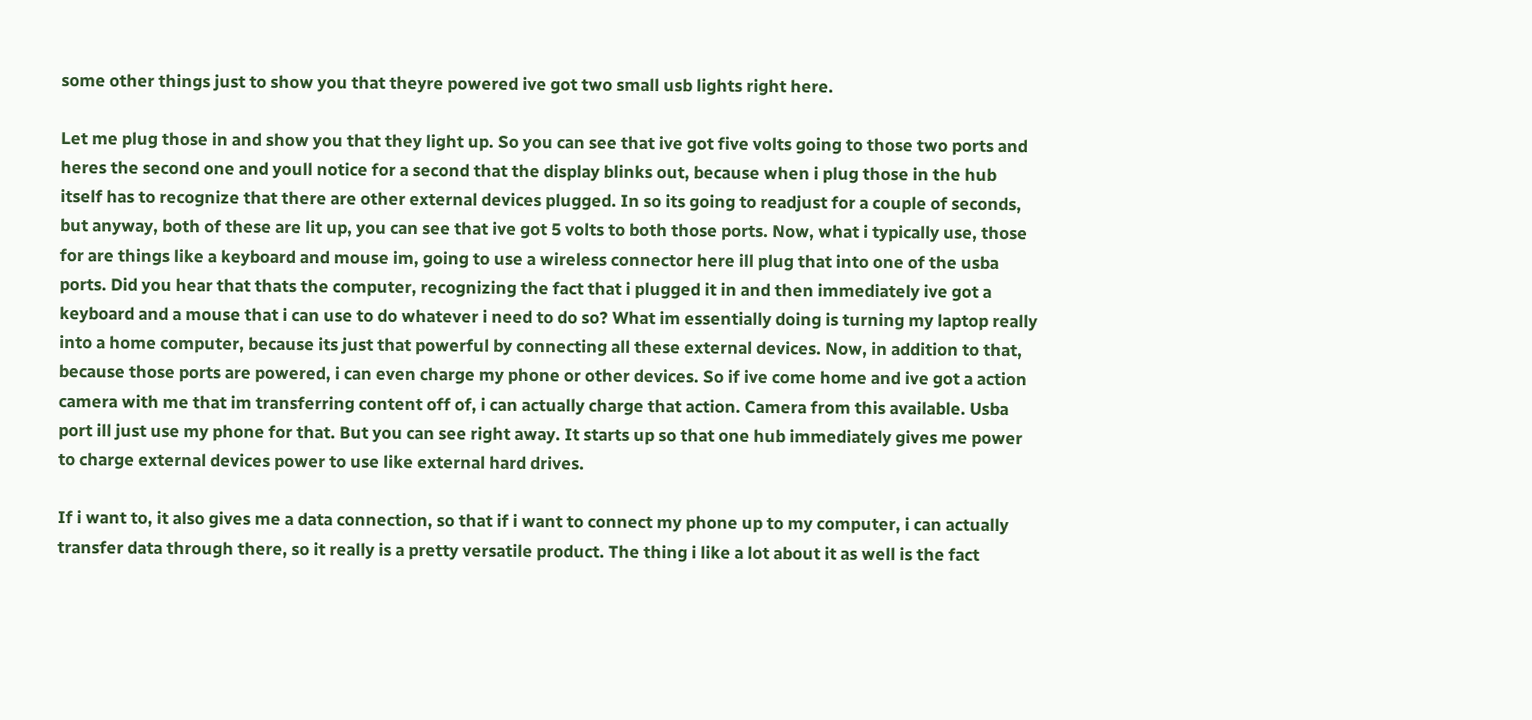some other things just to show you that theyre powered ive got two small usb lights right here.

Let me plug those in and show you that they light up. So you can see that ive got five volts going to those two ports and heres the second one and youll notice for a second that the display blinks out, because when i plug those in the hub itself has to recognize that there are other external devices plugged. In so its going to readjust for a couple of seconds, but anyway, both of these are lit up, you can see that ive got 5 volts to both those ports. Now, what i typically use, those for are things like a keyboard and mouse im, going to use a wireless connector here ill plug that into one of the usba ports. Did you hear that thats the computer, recognizing the fact that i plugged it in and then immediately ive got a keyboard and a mouse that i can use to do whatever i need to do so? What im essentially doing is turning my laptop really into a home computer, because its just that powerful by connecting all these external devices. Now, in addition to that, because those ports are powered, i can even charge my phone or other devices. So if ive come home and ive got a action camera with me that im transferring content off of, i can actually charge that action. Camera from this available. Usba port ill just use my phone for that. But you can see right away. It starts up so that one hub immediately gives me power to charge external devices power to use like external hard drives.

If i want to, it also gives me a data connection, so that if i want to connect my phone up to my computer, i can actually transfer data through there, so it really is a pretty versatile product. The thing i like a lot about it as well is the fact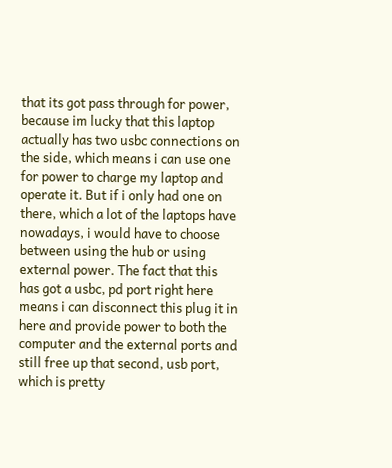that its got pass through for power, because im lucky that this laptop actually has two usbc connections on the side, which means i can use one for power to charge my laptop and operate it. But if i only had one on there, which a lot of the laptops have nowadays, i would have to choose between using the hub or using external power. The fact that this has got a usbc, pd port right here means i can disconnect this plug it in here and provide power to both the computer and the external ports and still free up that second, usb port, which is pretty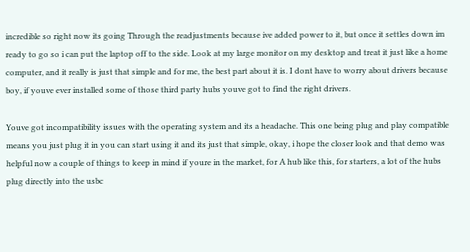incredible so right now its going Through the readjustments because ive added power to it, but once it settles down im ready to go so i can put the laptop off to the side. Look at my large monitor on my desktop and treat it just like a home computer, and it really is just that simple and for me, the best part about it is. I dont have to worry about drivers because boy, if youve ever installed some of those third party hubs youve got to find the right drivers.

Youve got incompatibility issues with the operating system and its a headache. This one being plug and play compatible means you just plug it in you can start using it and its just that simple, okay, i hope the closer look and that demo was helpful now a couple of things to keep in mind if youre in the market, for A hub like this, for starters, a lot of the hubs plug directly into the usbc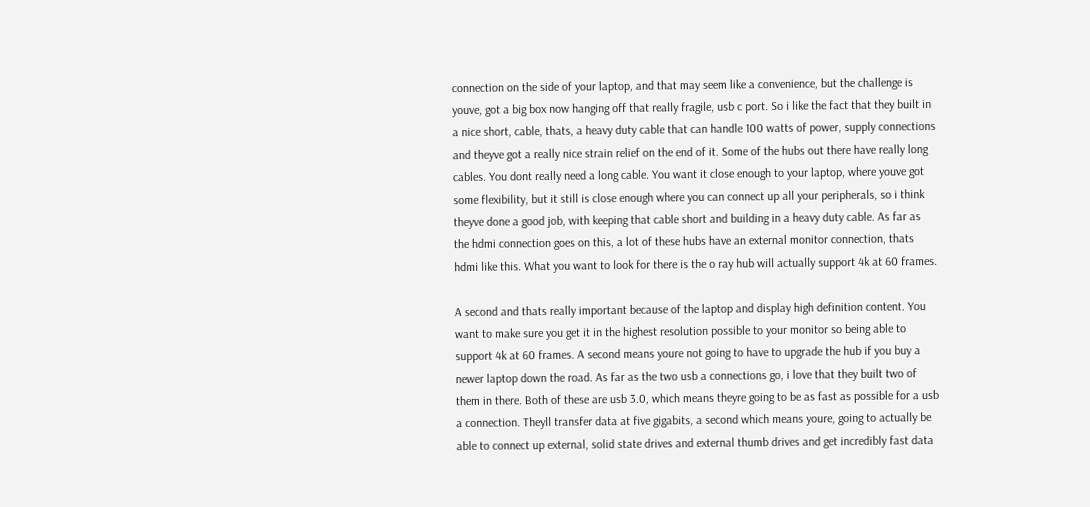connection on the side of your laptop, and that may seem like a convenience, but the challenge is youve, got a big box now hanging off that really fragile, usb c port. So i like the fact that they built in a nice short, cable, thats, a heavy duty cable that can handle 100 watts of power, supply connections and theyve got a really nice strain relief on the end of it. Some of the hubs out there have really long cables. You dont really need a long cable. You want it close enough to your laptop, where youve got some flexibility, but it still is close enough where you can connect up all your peripherals, so i think theyve done a good job, with keeping that cable short and building in a heavy duty cable. As far as the hdmi connection goes on this, a lot of these hubs have an external monitor connection, thats hdmi like this. What you want to look for there is the o ray hub will actually support 4k at 60 frames.

A second and thats really important because of the laptop and display high definition content. You want to make sure you get it in the highest resolution possible to your monitor so being able to support 4k at 60 frames. A second means youre not going to have to upgrade the hub if you buy a newer laptop down the road. As far as the two usb a connections go, i love that they built two of them in there. Both of these are usb 3.0, which means theyre going to be as fast as possible for a usb a connection. Theyll transfer data at five gigabits, a second which means youre, going to actually be able to connect up external, solid state drives and external thumb drives and get incredibly fast data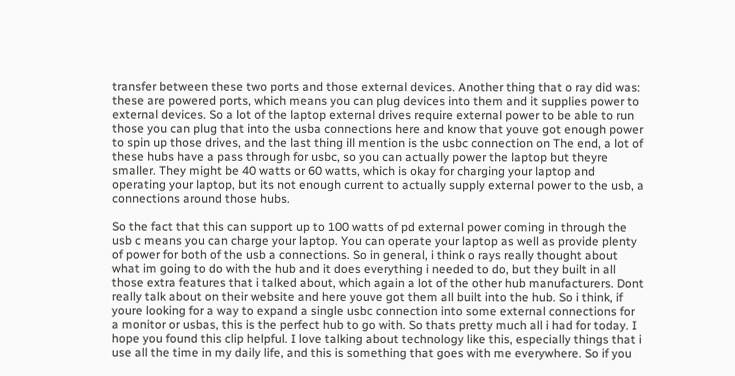transfer between these two ports and those external devices. Another thing that o ray did was: these are powered ports, which means you can plug devices into them and it supplies power to external devices. So a lot of the laptop external drives require external power to be able to run those you can plug that into the usba connections here and know that youve got enough power to spin up those drives, and the last thing ill mention is the usbc connection on The end, a lot of these hubs have a pass through for usbc, so you can actually power the laptop but theyre smaller. They might be 40 watts or 60 watts, which is okay for charging your laptop and operating your laptop, but its not enough current to actually supply external power to the usb, a connections around those hubs.

So the fact that this can support up to 100 watts of pd external power coming in through the usb c means you can charge your laptop. You can operate your laptop as well as provide plenty of power for both of the usb a connections. So in general, i think o rays really thought about what im going to do with the hub and it does everything i needed to do, but they built in all those extra features that i talked about, which again a lot of the other hub manufacturers. Dont really talk about on their website and here youve got them all built into the hub. So i think, if youre looking for a way to expand a single usbc connection into some external connections for a monitor or usbas, this is the perfect hub to go with. So thats pretty much all i had for today. I hope you found this clip helpful. I love talking about technology like this, especially things that i use all the time in my daily life, and this is something that goes with me everywhere. So if you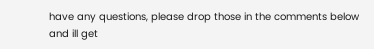have any questions, please drop those in the comments below and ill get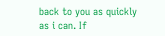back to you as quickly as i can. If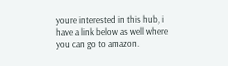youre interested in this hub, i have a link below as well where you can go to amazon.